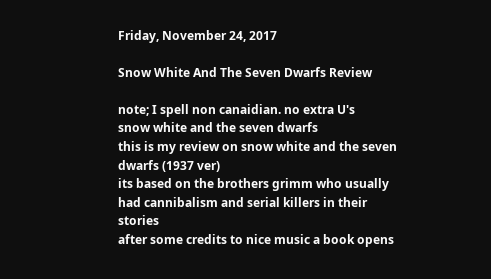Friday, November 24, 2017

Snow White And The Seven Dwarfs Review

note; I spell non canaidian. no extra U's
snow white and the seven dwarfs
this is my review on snow white and the seven dwarfs (1937 ver)
its based on the brothers grimm who usually had cannibalism and serial killers in their stories
after some credits to nice music a book opens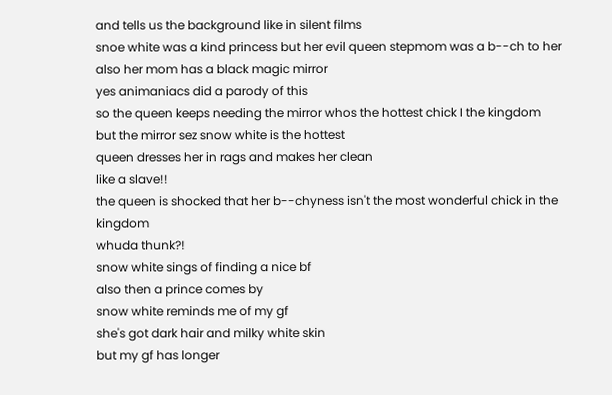and tells us the background like in silent films
snoe white was a kind princess but her evil queen stepmom was a b--ch to her
also her mom has a black magic mirror
yes animaniacs did a parody of this
so the queen keeps needing the mirror whos the hottest chick I the kingdom
but the mirror sez snow white is the hottest
queen dresses her in rags and makes her clean
like a slave!!
the queen is shocked that her b--chyness isn't the most wonderful chick in the kingdom
whuda thunk?!
snow white sings of finding a nice bf
also then a prince comes by
snow white reminds me of my gf
she's got dark hair and milky white skin
but my gf has longer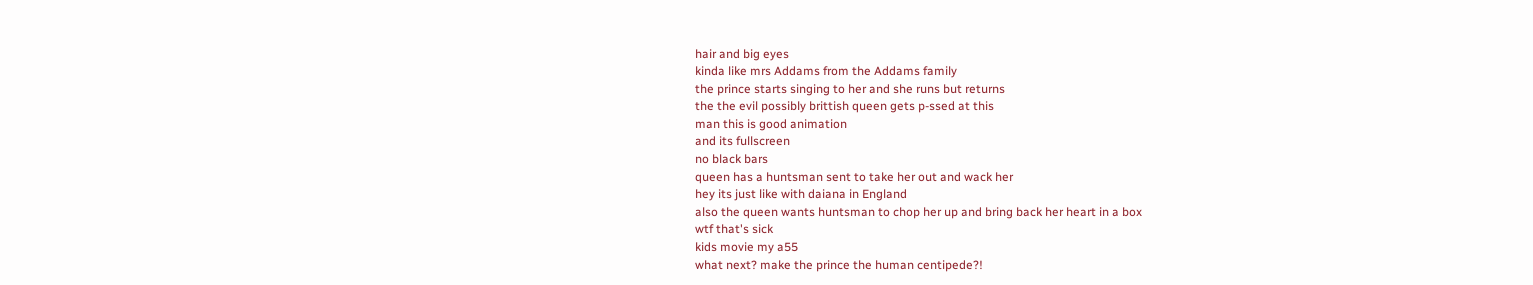hair and big eyes
kinda like mrs Addams from the Addams family
the prince starts singing to her and she runs but returns
the the evil possibly brittish queen gets p-ssed at this
man this is good animation
and its fullscreen
no black bars
queen has a huntsman sent to take her out and wack her
hey its just like with daiana in England
also the queen wants huntsman to chop her up and bring back her heart in a box
wtf that's sick
kids movie my a55
what next? make the prince the human centipede?!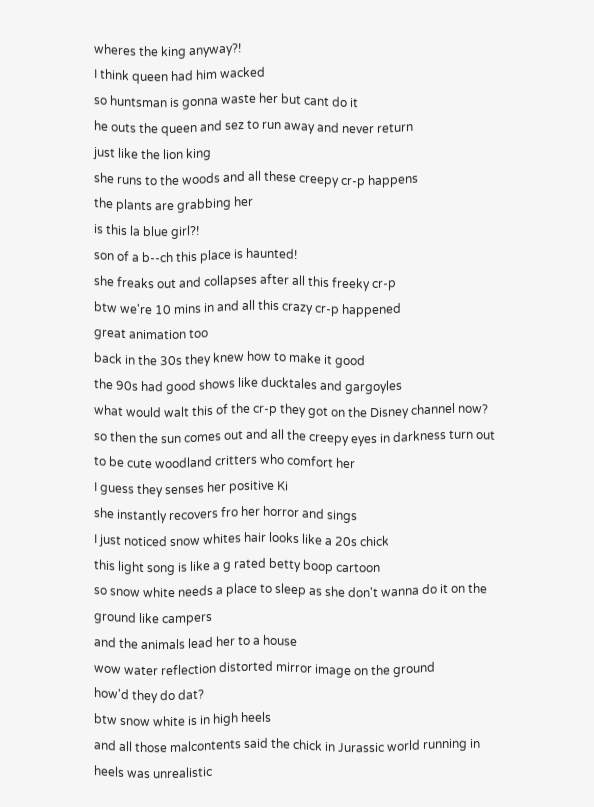wheres the king anyway?!
I think queen had him wacked
so huntsman is gonna waste her but cant do it
he outs the queen and sez to run away and never return
just like the lion king
she runs to the woods and all these creepy cr-p happens
the plants are grabbing her
is this la blue girl?!
son of a b--ch this place is haunted!
she freaks out and collapses after all this freeky cr-p
btw we're 10 mins in and all this crazy cr-p happened
great animation too
back in the 30s they knew how to make it good
the 90s had good shows like ducktales and gargoyles
what would walt this of the cr-p they got on the Disney channel now?
so then the sun comes out and all the creepy eyes in darkness turn out to be cute woodland critters who comfort her
I guess they senses her positive Ki
she instantly recovers fro her horror and sings
I just noticed snow whites hair looks like a 20s chick
this light song is like a g rated betty boop cartoon
so snow white needs a place to sleep as she don't wanna do it on the ground like campers
and the animals lead her to a house
wow water reflection distorted mirror image on the ground
how'd they do dat?
btw snow white is in high heels
and all those malcontents said the chick in Jurassic world running in heels was unrealistic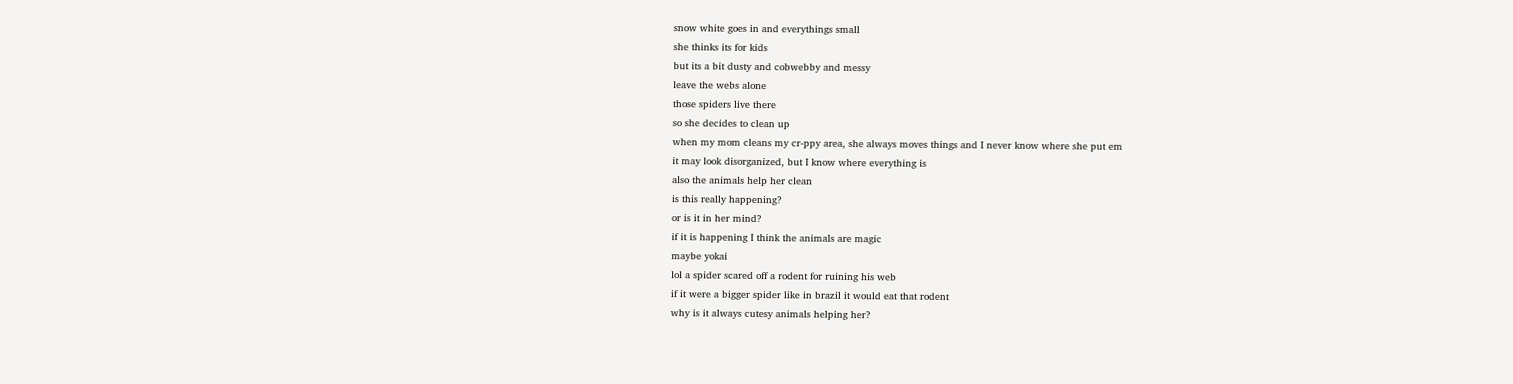snow white goes in and everythings small
she thinks its for kids
but its a bit dusty and cobwebby and messy
leave the webs alone
those spiders live there
so she decides to clean up
when my mom cleans my cr-ppy area, she always moves things and I never know where she put em
it may look disorganized, but I know where everything is
also the animals help her clean
is this really happening?
or is it in her mind?
if it is happening I think the animals are magic
maybe yokai
lol a spider scared off a rodent for ruining his web
if it were a bigger spider like in brazil it would eat that rodent
why is it always cutesy animals helping her?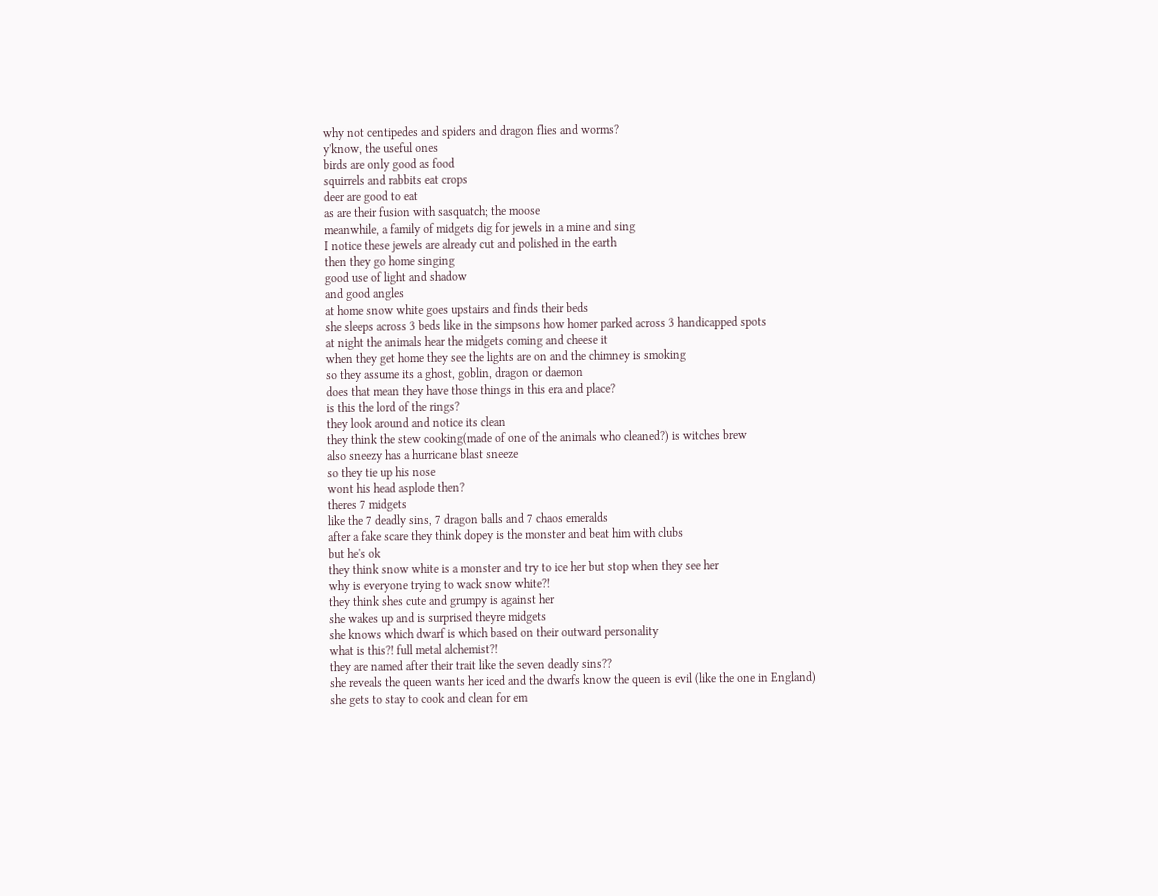why not centipedes and spiders and dragon flies and worms?
y'know, the useful ones
birds are only good as food
squirrels and rabbits eat crops
deer are good to eat
as are their fusion with sasquatch; the moose
meanwhile, a family of midgets dig for jewels in a mine and sing
I notice these jewels are already cut and polished in the earth
then they go home singing
good use of light and shadow
and good angles
at home snow white goes upstairs and finds their beds
she sleeps across 3 beds like in the simpsons how homer parked across 3 handicapped spots
at night the animals hear the midgets coming and cheese it
when they get home they see the lights are on and the chimney is smoking
so they assume its a ghost, goblin, dragon or daemon
does that mean they have those things in this era and place?
is this the lord of the rings?
they look around and notice its clean
they think the stew cooking(made of one of the animals who cleaned?) is witches brew
also sneezy has a hurricane blast sneeze
so they tie up his nose
wont his head asplode then?
theres 7 midgets
like the 7 deadly sins, 7 dragon balls and 7 chaos emeralds
after a fake scare they think dopey is the monster and beat him with clubs
but he's ok
they think snow white is a monster and try to ice her but stop when they see her
why is everyone trying to wack snow white?!
they think shes cute and grumpy is against her
she wakes up and is surprised theyre midgets
she knows which dwarf is which based on their outward personality
what is this?! full metal alchemist?!
they are named after their trait like the seven deadly sins??
she reveals the queen wants her iced and the dwarfs know the queen is evil (like the one in England)
she gets to stay to cook and clean for em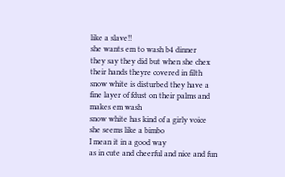like a slave!!
she wants em to wash b4 dinner
they say they did but when she chex their hands theyre covered in filth
snow white is disturbed they have a fine layer of fdust on their palms and makes em wash
snow white has kind of a girly voice
she seems like a bimbo
I mean it in a good way
as in cute and cheerful and nice and fun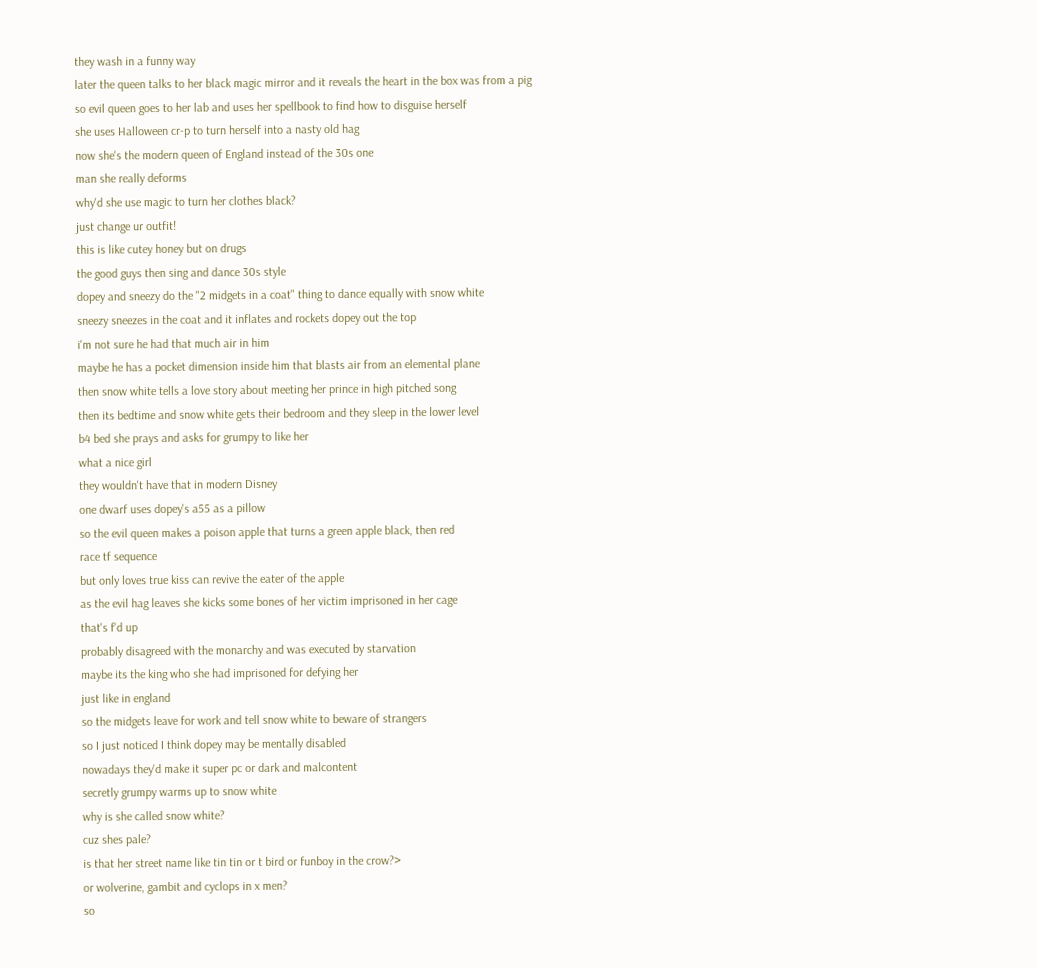they wash in a funny way
later the queen talks to her black magic mirror and it reveals the heart in the box was from a pig
so evil queen goes to her lab and uses her spellbook to find how to disguise herself
she uses Halloween cr-p to turn herself into a nasty old hag
now she's the modern queen of England instead of the 30s one
man she really deforms
why'd she use magic to turn her clothes black?
just change ur outfit!
this is like cutey honey but on drugs
the good guys then sing and dance 30s style
dopey and sneezy do the "2 midgets in a coat" thing to dance equally with snow white
sneezy sneezes in the coat and it inflates and rockets dopey out the top
i'm not sure he had that much air in him
maybe he has a pocket dimension inside him that blasts air from an elemental plane
then snow white tells a love story about meeting her prince in high pitched song
then its bedtime and snow white gets their bedroom and they sleep in the lower level
b4 bed she prays and asks for grumpy to like her
what a nice girl
they wouldn't have that in modern Disney
one dwarf uses dopey's a55 as a pillow
so the evil queen makes a poison apple that turns a green apple black, then red
race tf sequence
but only loves true kiss can revive the eater of the apple
as the evil hag leaves she kicks some bones of her victim imprisoned in her cage
that's f'd up
probably disagreed with the monarchy and was executed by starvation
maybe its the king who she had imprisoned for defying her
just like in england
so the midgets leave for work and tell snow white to beware of strangers
so I just noticed I think dopey may be mentally disabled
nowadays they'd make it super pc or dark and malcontent
secretly grumpy warms up to snow white
why is she called snow white?
cuz shes pale?
is that her street name like tin tin or t bird or funboy in the crow?>
or wolverine, gambit and cyclops in x men?
so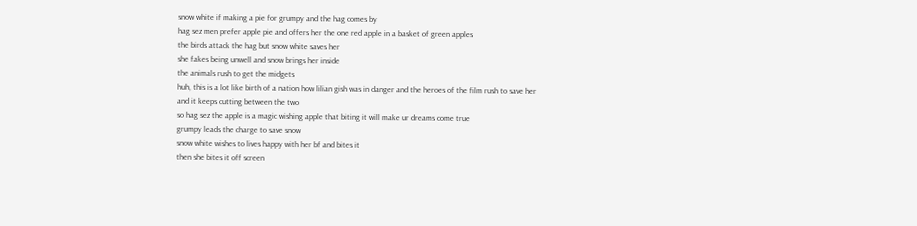snow white if making a pie for grumpy and the hag comes by
hag sez men prefer apple pie and offers her the one red apple in a basket of green apples
the birds attack the hag but snow white saves her
she fakes being unwell and snow brings her inside
the animals rush to get the midgets
huh, this is a lot like birth of a nation how lilian gish was in danger and the heroes of the film rush to save her
and it keeps cutting between the two
so hag sez the apple is a magic wishing apple that biting it will make ur dreams come true
grumpy leads the charge to save snow
snow white wishes to lives happy with her bf and bites it
then she bites it off screen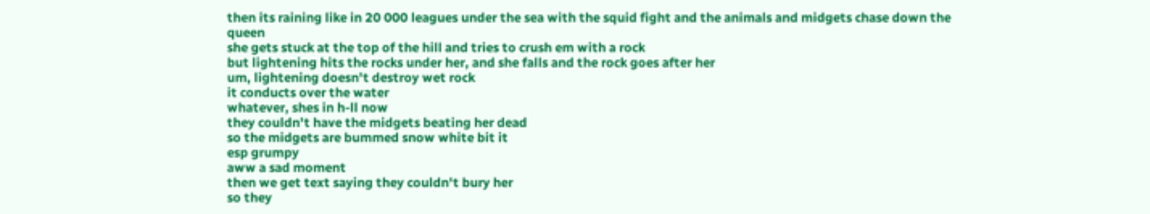then its raining like in 20 000 leagues under the sea with the squid fight and the animals and midgets chase down the queen
she gets stuck at the top of the hill and tries to crush em with a rock
but lightening hits the rocks under her, and she falls and the rock goes after her
um, lightening doesn't destroy wet rock
it conducts over the water
whatever, shes in h-ll now
they couldn't have the midgets beating her dead
so the midgets are bummed snow white bit it
esp grumpy
aww a sad moment
then we get text saying they couldn't bury her
so they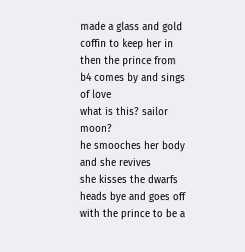made a glass and gold coffin to keep her in
then the prince from b4 comes by and sings of love
what is this? sailor moon?
he smooches her body and she revives
she kisses the dwarfs heads bye and goes off with the prince to be a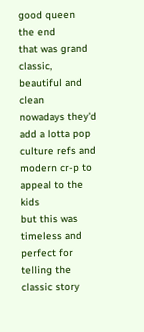good queen
the end
that was grand
classic, beautiful and clean
nowadays they'd add a lotta pop culture refs and modern cr-p to appeal to the kids
but this was timeless and perfect for telling the classic story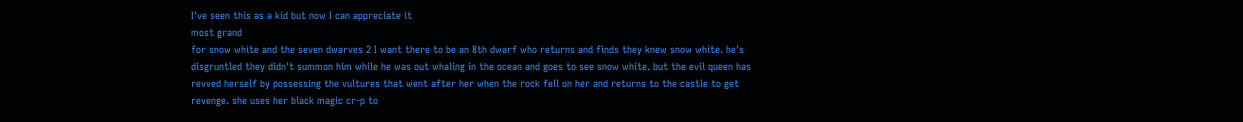I've seen this as a kid but now I can appreciate it
most grand
for snow white and the seven dwarves 2 I want there to be an 8th dwarf who returns and finds they knew snow white. he's disgruntled they didn't summon him while he was out whaling in the ocean and goes to see snow white. but the evil queen has revved herself by possessing the vultures that went after her when the rock fell on her and returns to the castle to get revenge. she uses her black magic cr-p to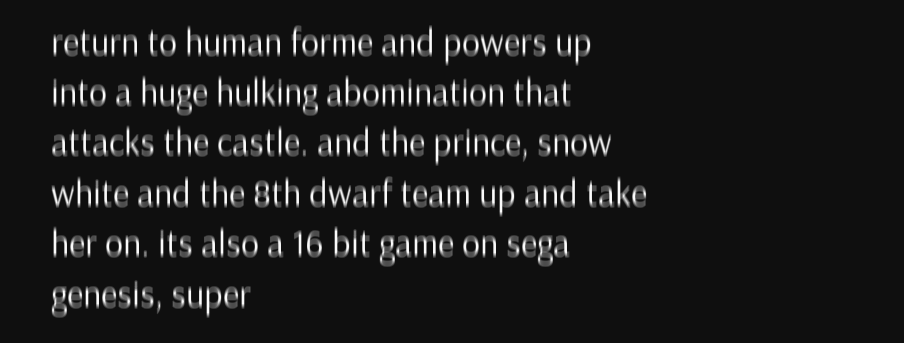return to human forme and powers up into a huge hulking abomination that attacks the castle. and the prince, snow white and the 8th dwarf team up and take her on. its also a 16 bit game on sega genesis, super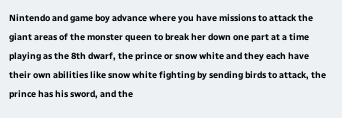Nintendo and game boy advance where you have missions to attack the giant areas of the monster queen to break her down one part at a time playing as the 8th dwarf, the prince or snow white and they each have their own abilities like snow white fighting by sending birds to attack, the prince has his sword, and the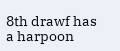8th drawf has a harpoon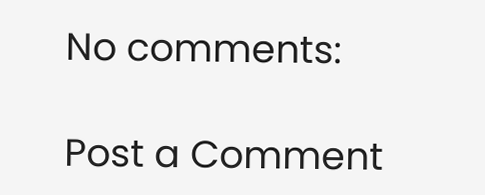No comments:

Post a Comment